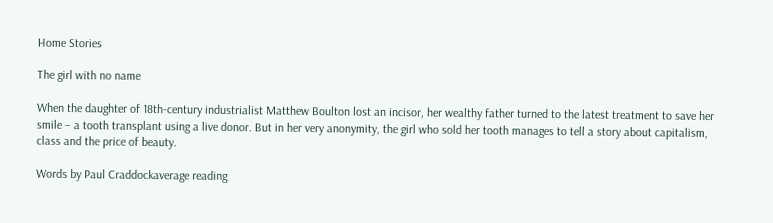Home Stories

The girl with no name

When the daughter of 18th-century industrialist Matthew Boulton lost an incisor, her wealthy father turned to the latest treatment to save her smile – a tooth transplant using a live donor. But in her very anonymity, the girl who sold her tooth manages to tell a story about capitalism, class and the price of beauty.

Words by Paul Craddockaverage reading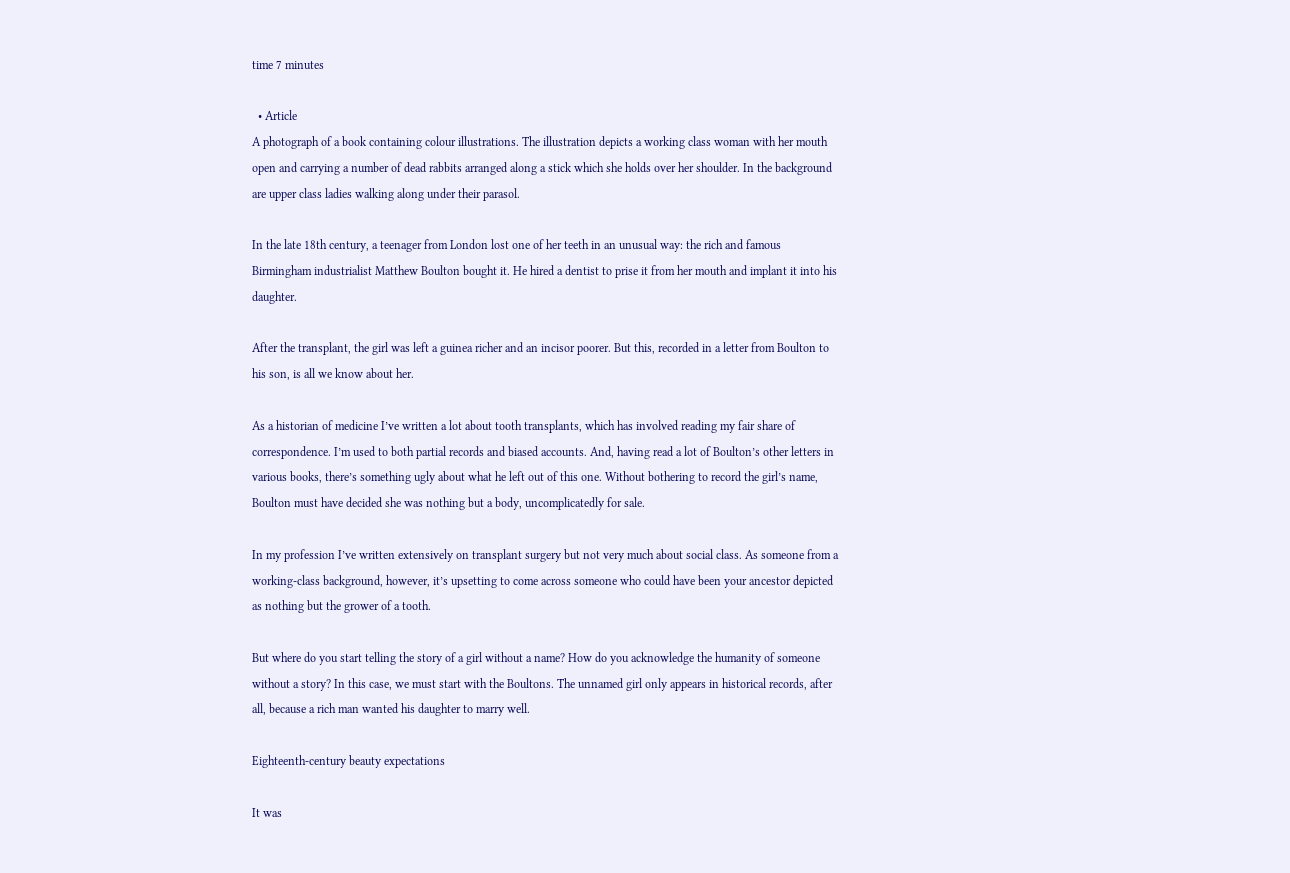time 7 minutes

  • Article
A photograph of a book containing colour illustrations. The illustration depicts a working class woman with her mouth open and carrying a number of dead rabbits arranged along a stick which she holds over her shoulder. In the background are upper class ladies walking along under their parasol.

In the late 18th century, a teenager from London lost one of her teeth in an unusual way: the rich and famous Birmingham industrialist Matthew Boulton bought it. He hired a dentist to prise it from her mouth and implant it into his daughter.

After the transplant, the girl was left a guinea richer and an incisor poorer. But this, recorded in a letter from Boulton to his son, is all we know about her.

As a historian of medicine I’ve written a lot about tooth transplants, which has involved reading my fair share of correspondence. I’m used to both partial records and biased accounts. And, having read a lot of Boulton’s other letters in various books, there’s something ugly about what he left out of this one. Without bothering to record the girl’s name, Boulton must have decided she was nothing but a body, uncomplicatedly for sale.

In my profession I’ve written extensively on transplant surgery but not very much about social class. As someone from a working-class background, however, it’s upsetting to come across someone who could have been your ancestor depicted as nothing but the grower of a tooth.

But where do you start telling the story of a girl without a name? How do you acknowledge the humanity of someone without a story? In this case, we must start with the Boultons. The unnamed girl only appears in historical records, after all, because a rich man wanted his daughter to marry well.

Eighteenth-century beauty expectations

It was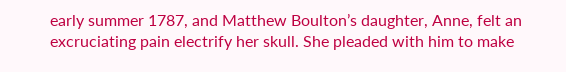early summer 1787, and Matthew Boulton’s daughter, Anne, felt an excruciating pain electrify her skull. She pleaded with him to make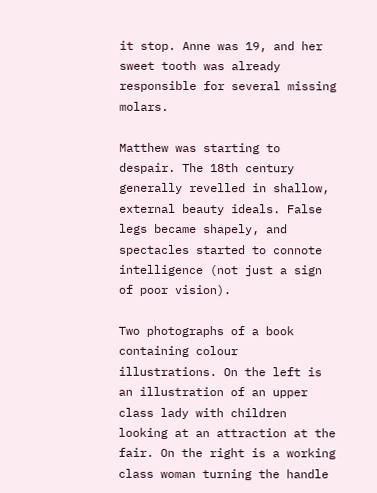it stop. Anne was 19, and her sweet tooth was already responsible for several missing molars.

Matthew was starting to despair. The 18th century generally revelled in shallow, external beauty ideals. False legs became shapely, and spectacles started to connote intelligence (not just a sign of poor vision).

Two photographs of a book containing colour illustrations. On the left is an illustration of an upper class lady with children looking at an attraction at the fair. On the right is a working class woman turning the handle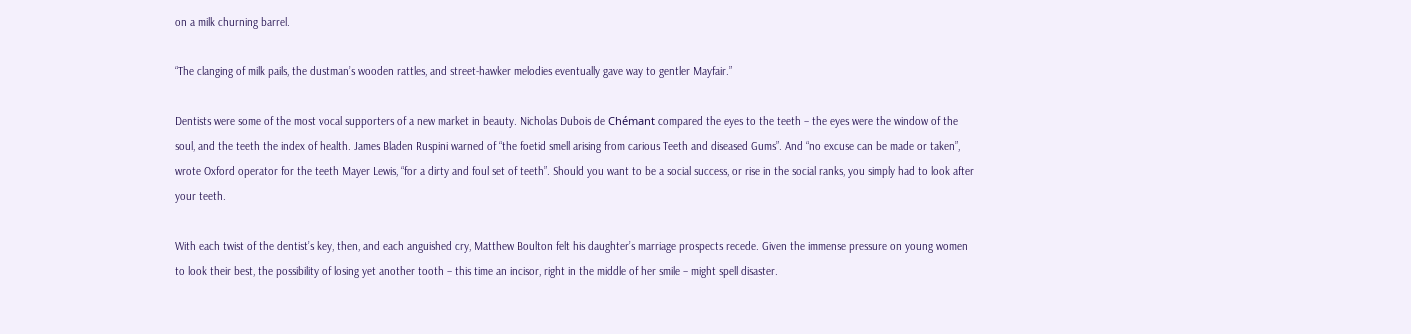on a milk churning barrel.

“The clanging of milk pails, the dustman’s wooden rattles, and street-hawker melodies eventually gave way to gentler Mayfair.”

Dentists were some of the most vocal supporters of a new market in beauty. Nicholas Dubois de Chémant compared the eyes to the teeth – the eyes were the window of the soul, and the teeth the index of health. James Bladen Ruspini warned of “the foetid smell arising from carious Teeth and diseased Gums”. And “no excuse can be made or taken”, wrote Oxford operator for the teeth Mayer Lewis, “for a dirty and foul set of teeth”. Should you want to be a social success, or rise in the social ranks, you simply had to look after your teeth.

With each twist of the dentist’s key, then, and each anguished cry, Matthew Boulton felt his daughter’s marriage prospects recede. Given the immense pressure on young women to look their best, the possibility of losing yet another tooth – this time an incisor, right in the middle of her smile – might spell disaster.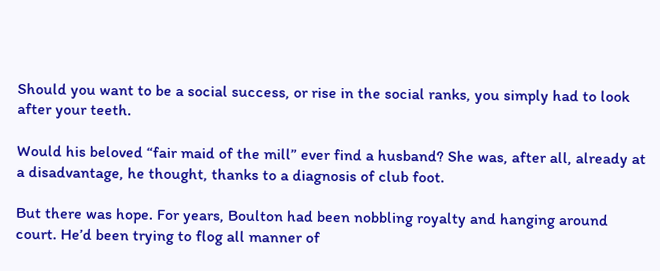Should you want to be a social success, or rise in the social ranks, you simply had to look after your teeth.

Would his beloved “fair maid of the mill” ever find a husband? She was, after all, already at a disadvantage, he thought, thanks to a diagnosis of club foot.

But there was hope. For years, Boulton had been nobbling royalty and hanging around court. He’d been trying to flog all manner of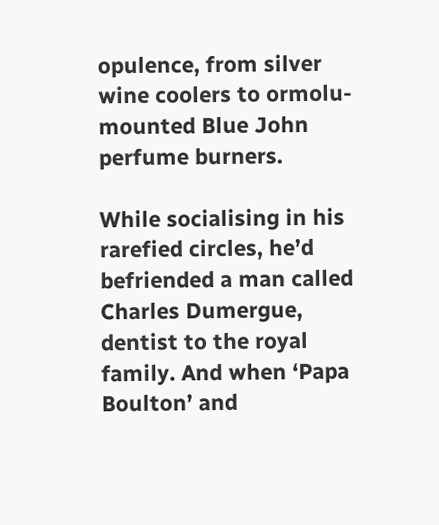opulence, from silver wine coolers to ormolu-mounted Blue John perfume burners.

While socialising in his rarefied circles, he’d befriended a man called Charles Dumergue, dentist to the royal family. And when ‘Papa Boulton’ and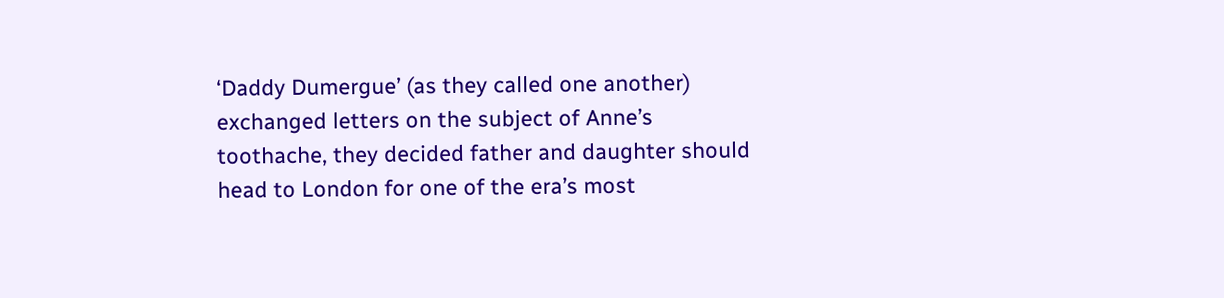‘Daddy Dumergue’ (as they called one another) exchanged letters on the subject of Anne’s toothache, they decided father and daughter should head to London for one of the era’s most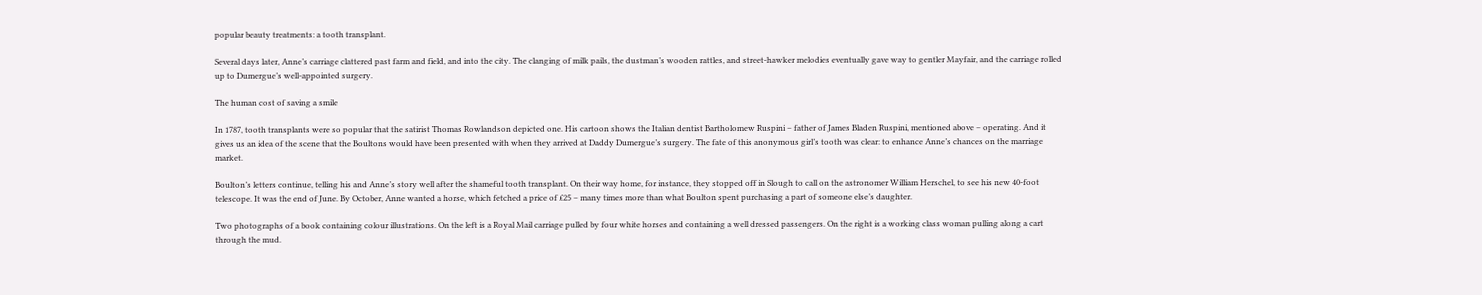popular beauty treatments: a tooth transplant.

Several days later, Anne’s carriage clattered past farm and field, and into the city. The clanging of milk pails, the dustman’s wooden rattles, and street-hawker melodies eventually gave way to gentler Mayfair, and the carriage rolled up to Dumergue’s well-appointed surgery.

The human cost of saving a smile

In 1787, tooth transplants were so popular that the satirist Thomas Rowlandson depicted one. His cartoon shows the Italian dentist Bartholomew Ruspini – father of James Bladen Ruspini, mentioned above – operating. And it gives us an idea of the scene that the Boultons would have been presented with when they arrived at Daddy Dumergue’s surgery. The fate of this anonymous girl’s tooth was clear: to enhance Anne’s chances on the marriage market.

Boulton’s letters continue, telling his and Anne’s story well after the shameful tooth transplant. On their way home, for instance, they stopped off in Slough to call on the astronomer William Herschel, to see his new 40-foot telescope. It was the end of June. By October, Anne wanted a horse, which fetched a price of £25 – many times more than what Boulton spent purchasing a part of someone else’s daughter.

Two photographs of a book containing colour illustrations. On the left is a Royal Mail carriage pulled by four white horses and containing a well dressed passengers. On the right is a working class woman pulling along a cart through the mud.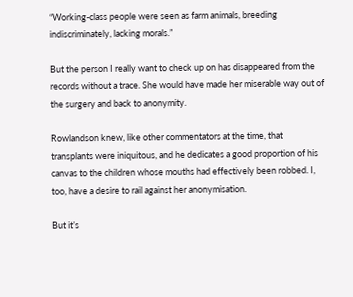“Working-class people were seen as farm animals, breeding indiscriminately, lacking morals.”

But the person I really want to check up on has disappeared from the records without a trace. She would have made her miserable way out of the surgery and back to anonymity.

Rowlandson knew, like other commentators at the time, that transplants were iniquitous, and he dedicates a good proportion of his canvas to the children whose mouths had effectively been robbed. I, too, have a desire to rail against her anonymisation.

But it’s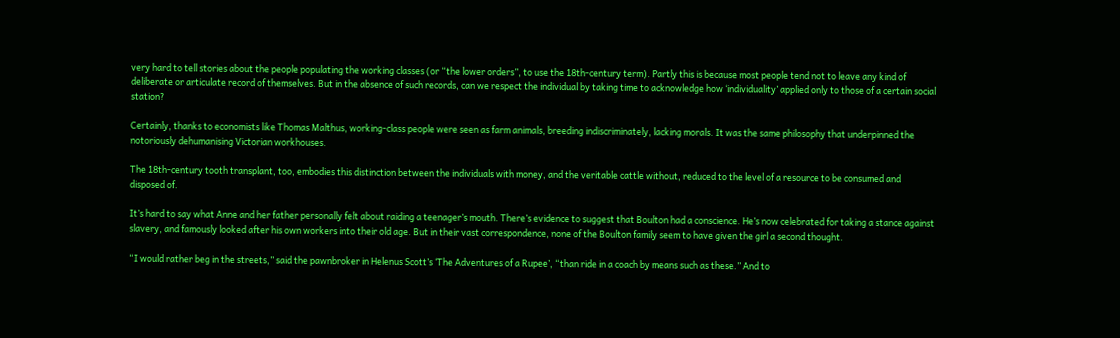very hard to tell stories about the people populating the working classes (or “the lower orders”, to use the 18th-century term). Partly this is because most people tend not to leave any kind of deliberate or articulate record of themselves. But in the absence of such records, can we respect the individual by taking time to acknowledge how ‘individuality’ applied only to those of a certain social station?

Certainly, thanks to economists like Thomas Malthus, working-class people were seen as farm animals, breeding indiscriminately, lacking morals. It was the same philosophy that underpinned the notoriously dehumanising Victorian workhouses.

The 18th-century tooth transplant, too, embodies this distinction between the individuals with money, and the veritable cattle without, reduced to the level of a resource to be consumed and disposed of.

It’s hard to say what Anne and her father personally felt about raiding a teenager’s mouth. There’s evidence to suggest that Boulton had a conscience. He’s now celebrated for taking a stance against slavery, and famously looked after his own workers into their old age. But in their vast correspondence, none of the Boulton family seem to have given the girl a second thought.

“I would rather beg in the streets,” said the pawnbroker in Helenus Scott’s ‘The Adventures of a Rupee’, “than ride in a coach by means such as these.” And to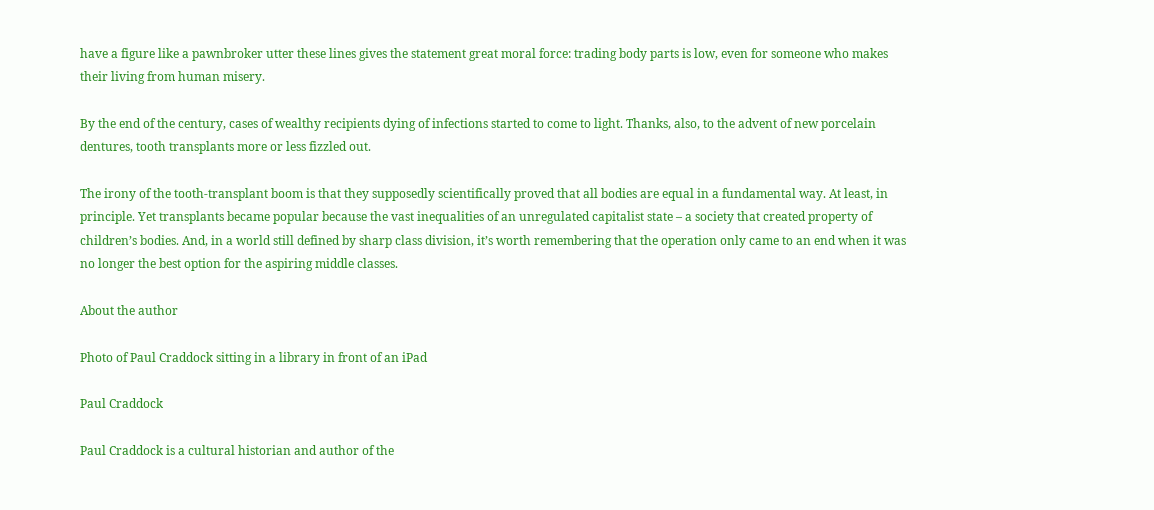have a figure like a pawnbroker utter these lines gives the statement great moral force: trading body parts is low, even for someone who makes their living from human misery.

By the end of the century, cases of wealthy recipients dying of infections started to come to light. Thanks, also, to the advent of new porcelain dentures, tooth transplants more or less fizzled out.

The irony of the tooth-transplant boom is that they supposedly scientifically proved that all bodies are equal in a fundamental way. At least, in principle. Yet transplants became popular because the vast inequalities of an unregulated capitalist state – a society that created property of children’s bodies. And, in a world still defined by sharp class division, it’s worth remembering that the operation only came to an end when it was no longer the best option for the aspiring middle classes.

About the author

Photo of Paul Craddock sitting in a library in front of an iPad

Paul Craddock

Paul Craddock is a cultural historian and author of the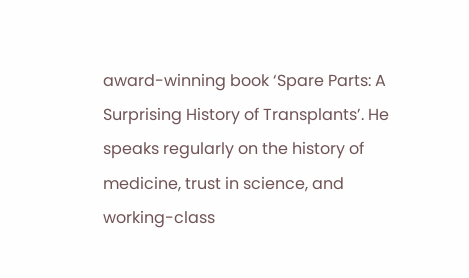award-winning book ‘Spare Parts: A Surprising History of Transplants’. He speaks regularly on the history of medicine, trust in science, and working-class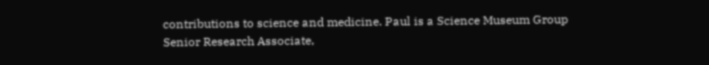contributions to science and medicine. Paul is a Science Museum Group Senior Research Associate,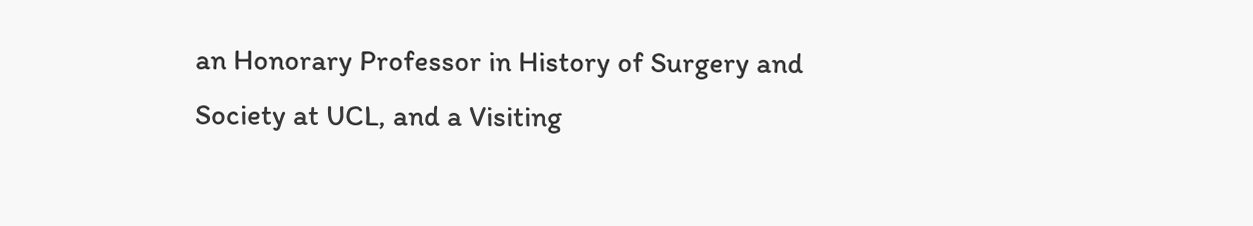an Honorary Professor in History of Surgery and Society at UCL, and a Visiting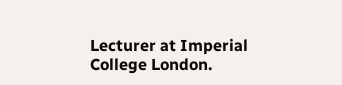Lecturer at Imperial College London.